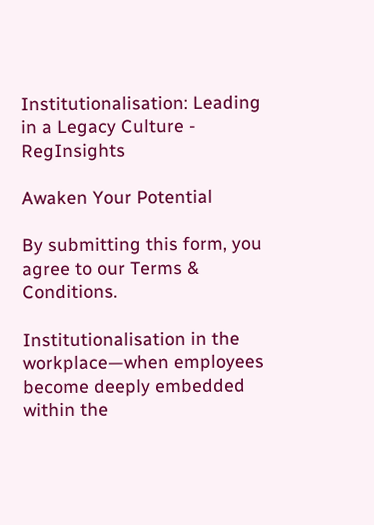Institutionalisation: Leading in a Legacy Culture - RegInsights

Awaken Your Potential

By submitting this form, you agree to our Terms & Conditions.

Institutionalisation in the workplace—when employees become deeply embedded within the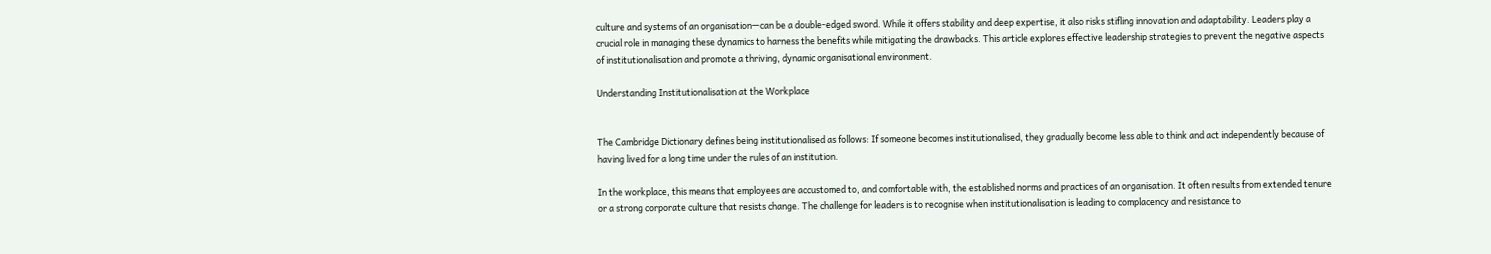culture and systems of an organisation—can be a double-edged sword. While it offers stability and deep expertise, it also risks stifling innovation and adaptability. Leaders play a crucial role in managing these dynamics to harness the benefits while mitigating the drawbacks. This article explores effective leadership strategies to prevent the negative aspects of institutionalisation and promote a thriving, dynamic organisational environment.

Understanding Institutionalisation at the Workplace


The Cambridge Dictionary defines being institutionalised as follows: If someone becomes institutionalised, they gradually become less able to think and act independently because of having lived for a long time under the rules of an institution.

In the workplace, this means that employees are accustomed to, and comfortable with, the established norms and practices of an organisation. It often results from extended tenure or a strong corporate culture that resists change. The challenge for leaders is to recognise when institutionalisation is leading to complacency and resistance to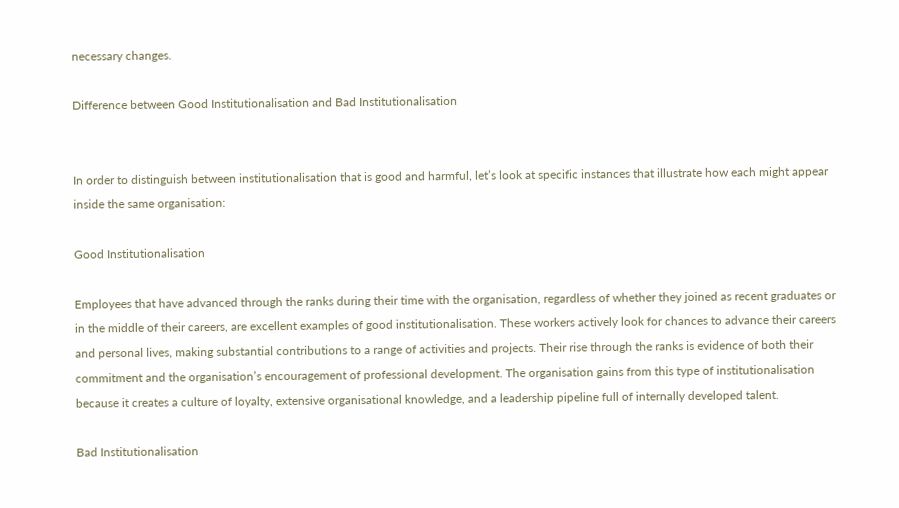necessary changes.

Difference between Good Institutionalisation and Bad Institutionalisation


In order to distinguish between institutionalisation that is good and harmful, let’s look at specific instances that illustrate how each might appear inside the same organisation:

Good Institutionalisation

Employees that have advanced through the ranks during their time with the organisation, regardless of whether they joined as recent graduates or in the middle of their careers, are excellent examples of good institutionalisation. These workers actively look for chances to advance their careers and personal lives, making substantial contributions to a range of activities and projects. Their rise through the ranks is evidence of both their commitment and the organisation’s encouragement of professional development. The organisation gains from this type of institutionalisation because it creates a culture of loyalty, extensive organisational knowledge, and a leadership pipeline full of internally developed talent.

Bad Institutionalisation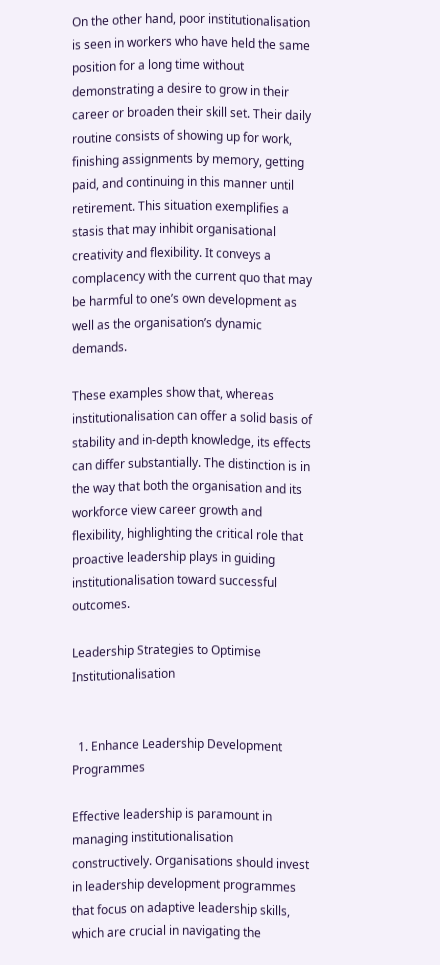On the other hand, poor institutionalisation is seen in workers who have held the same position for a long time without demonstrating a desire to grow in their career or broaden their skill set. Their daily routine consists of showing up for work, finishing assignments by memory, getting paid, and continuing in this manner until retirement. This situation exemplifies a stasis that may inhibit organisational creativity and flexibility. It conveys a complacency with the current quo that may be harmful to one’s own development as well as the organisation’s dynamic demands.

These examples show that, whereas institutionalisation can offer a solid basis of stability and in-depth knowledge, its effects can differ substantially. The distinction is in the way that both the organisation and its workforce view career growth and flexibility, highlighting the critical role that proactive leadership plays in guiding institutionalisation toward successful outcomes.

Leadership Strategies to Optimise Institutionalisation


  1. Enhance Leadership Development Programmes

Effective leadership is paramount in managing institutionalisation constructively. Organisations should invest in leadership development programmes that focus on adaptive leadership skills, which are crucial in navigating the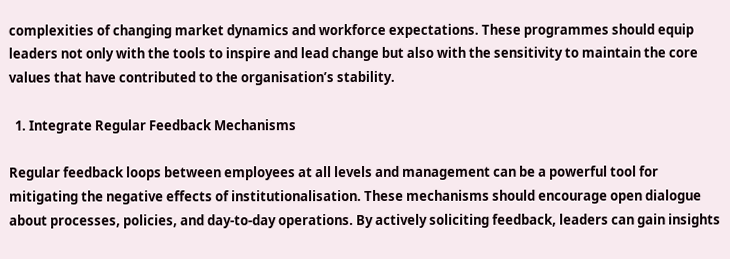complexities of changing market dynamics and workforce expectations. These programmes should equip leaders not only with the tools to inspire and lead change but also with the sensitivity to maintain the core values that have contributed to the organisation’s stability.

  1. Integrate Regular Feedback Mechanisms

Regular feedback loops between employees at all levels and management can be a powerful tool for mitigating the negative effects of institutionalisation. These mechanisms should encourage open dialogue about processes, policies, and day-to-day operations. By actively soliciting feedback, leaders can gain insights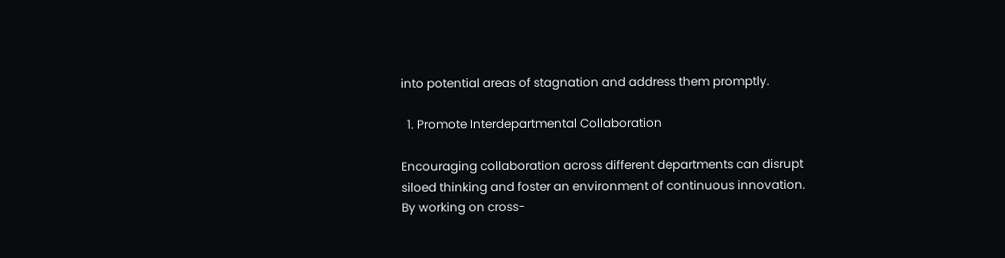into potential areas of stagnation and address them promptly.

  1. Promote Interdepartmental Collaboration

Encouraging collaboration across different departments can disrupt siloed thinking and foster an environment of continuous innovation. By working on cross-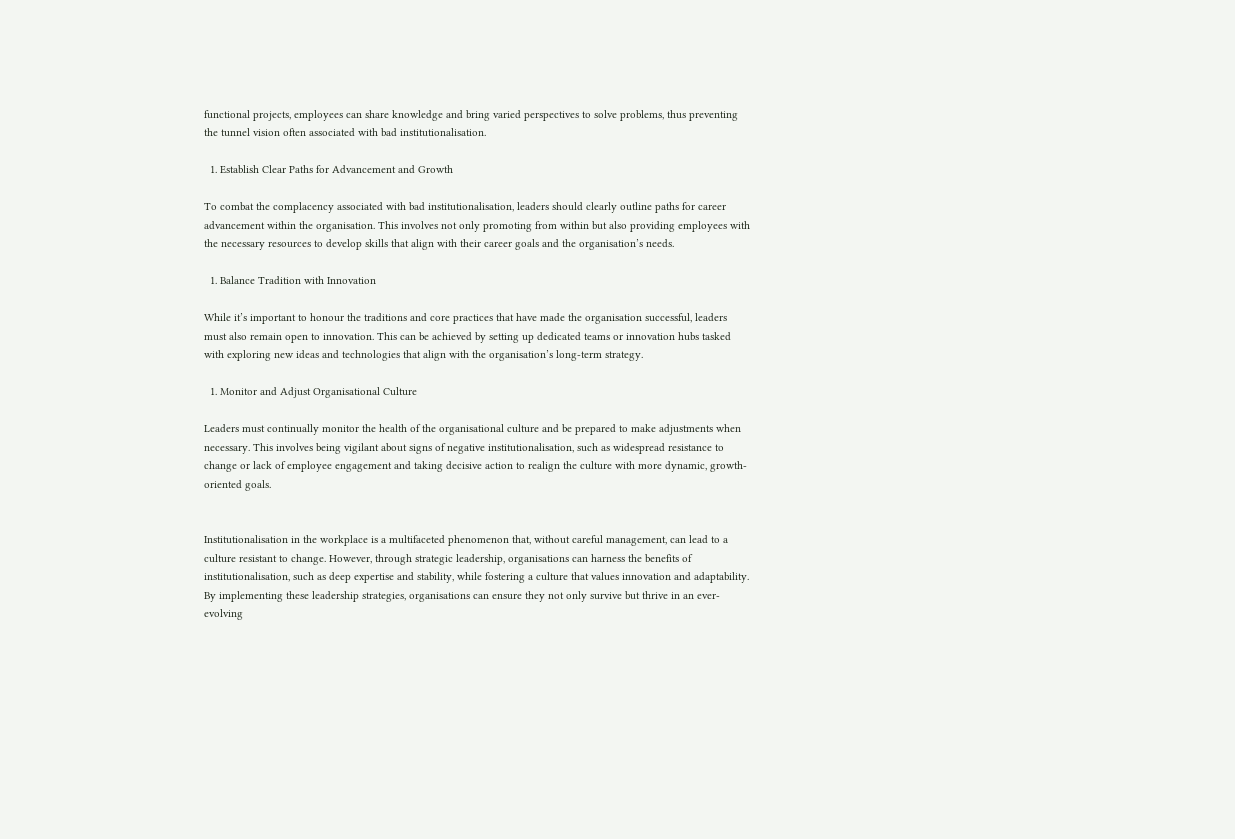functional projects, employees can share knowledge and bring varied perspectives to solve problems, thus preventing the tunnel vision often associated with bad institutionalisation.

  1. Establish Clear Paths for Advancement and Growth

To combat the complacency associated with bad institutionalisation, leaders should clearly outline paths for career advancement within the organisation. This involves not only promoting from within but also providing employees with the necessary resources to develop skills that align with their career goals and the organisation’s needs.

  1. Balance Tradition with Innovation

While it’s important to honour the traditions and core practices that have made the organisation successful, leaders must also remain open to innovation. This can be achieved by setting up dedicated teams or innovation hubs tasked with exploring new ideas and technologies that align with the organisation’s long-term strategy.

  1. Monitor and Adjust Organisational Culture

Leaders must continually monitor the health of the organisational culture and be prepared to make adjustments when necessary. This involves being vigilant about signs of negative institutionalisation, such as widespread resistance to change or lack of employee engagement and taking decisive action to realign the culture with more dynamic, growth-oriented goals.


Institutionalisation in the workplace is a multifaceted phenomenon that, without careful management, can lead to a culture resistant to change. However, through strategic leadership, organisations can harness the benefits of institutionalisation, such as deep expertise and stability, while fostering a culture that values innovation and adaptability. By implementing these leadership strategies, organisations can ensure they not only survive but thrive in an ever-evolving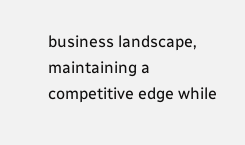business landscape, maintaining a competitive edge while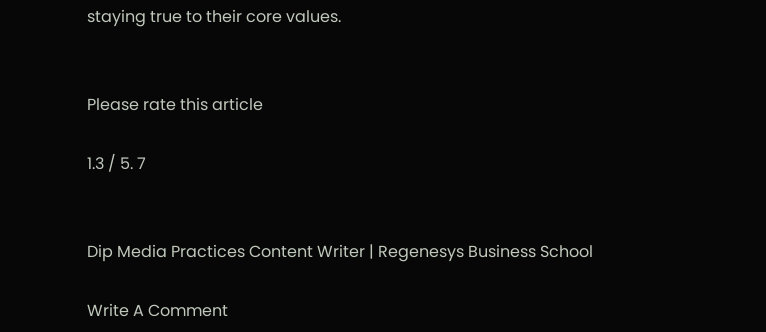staying true to their core values.


Please rate this article

1.3 / 5. 7


Dip Media Practices Content Writer | Regenesys Business School

Write A Comment